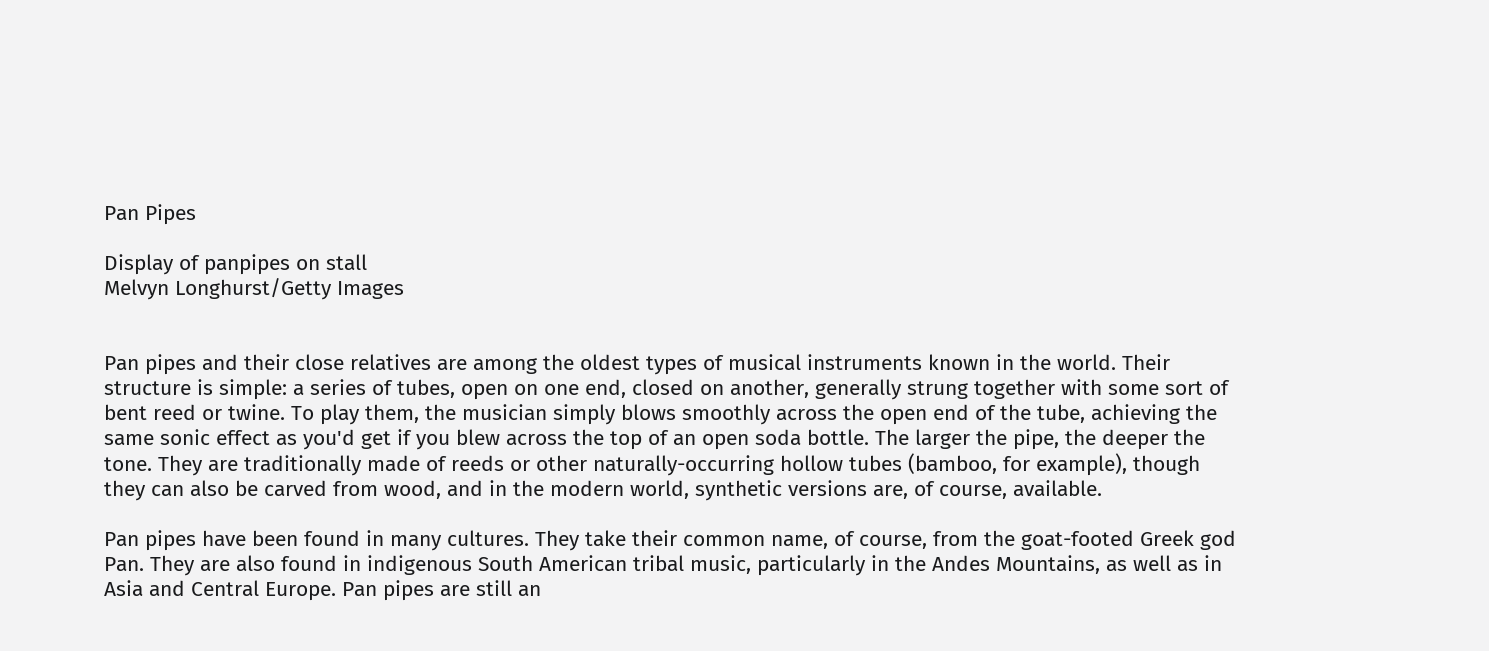Pan Pipes

Display of panpipes on stall
Melvyn Longhurst/Getty Images


Pan pipes and their close relatives are among the oldest types of musical instruments known in the world. Their structure is simple: a series of tubes, open on one end, closed on another, generally strung together with some sort of bent reed or twine. To play them, the musician simply blows smoothly across the open end of the tube, achieving the same sonic effect as you'd get if you blew across the top of an open soda bottle. The larger the pipe, the deeper the tone. They are traditionally made of reeds or other naturally-occurring hollow tubes (bamboo, for example), though they can also be carved from wood, and in the modern world, synthetic versions are, of course, available.

Pan pipes have been found in many cultures. They take their common name, of course, from the goat-footed Greek god Pan. They are also found in indigenous South American tribal music, particularly in the Andes Mountains, as well as in Asia and Central Europe. Pan pipes are still an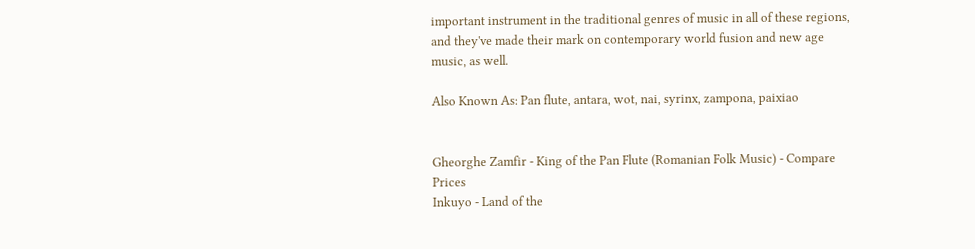important instrument in the traditional genres of music in all of these regions, and they've made their mark on contemporary world fusion and new age music, as well.

Also Known As: Pan flute, antara, wot, nai, syrinx, zampona, paixiao


Gheorghe Zamfir - King of the Pan Flute (Romanian Folk Music) - Compare Prices
Inkuyo - Land of the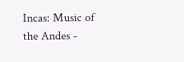Incas: Music of the Andes -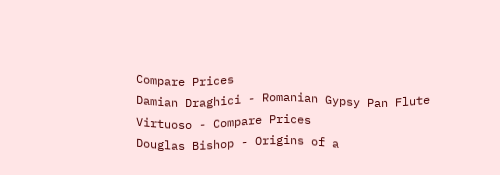Compare Prices
Damian Draghici - Romanian Gypsy Pan Flute Virtuoso - Compare Prices
Douglas Bishop - Origins of a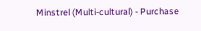Minstrel (Multi-cultural) - Purchase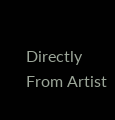Directly From Artist